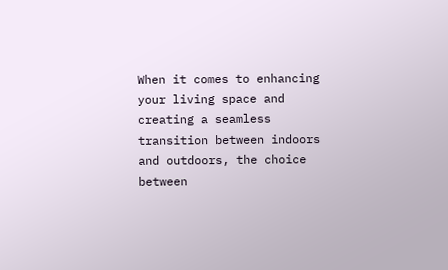When it comes to enhancing your living space and creating a seamless transition between indoors and outdoors, the choice between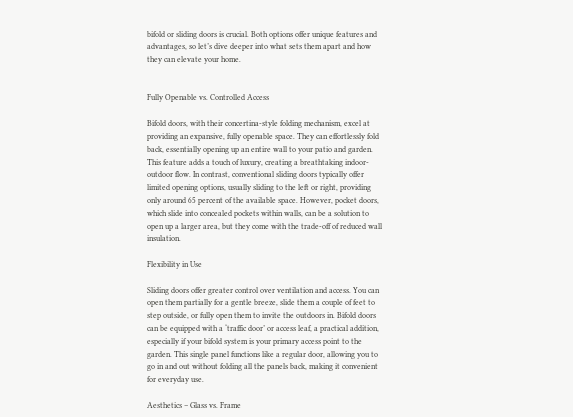bifold or sliding doors is crucial. Both options offer unique features and advantages, so let’s dive deeper into what sets them apart and how they can elevate your home.


Fully Openable vs. Controlled Access

Bifold doors, with their concertina-style folding mechanism, excel at providing an expansive, fully openable space. They can effortlessly fold back, essentially opening up an entire wall to your patio and garden. This feature adds a touch of luxury, creating a breathtaking indoor-outdoor flow. In contrast, conventional sliding doors typically offer limited opening options, usually sliding to the left or right, providing only around 65 percent of the available space. However, pocket doors, which slide into concealed pockets within walls, can be a solution to open up a larger area, but they come with the trade-off of reduced wall insulation.

Flexibility in Use

Sliding doors offer greater control over ventilation and access. You can open them partially for a gentle breeze, slide them a couple of feet to step outside, or fully open them to invite the outdoors in. Bifold doors can be equipped with a ‘traffic door’ or access leaf, a practical addition, especially if your bifold system is your primary access point to the garden. This single panel functions like a regular door, allowing you to go in and out without folding all the panels back, making it convenient for everyday use.

Aesthetics – Glass vs. Frame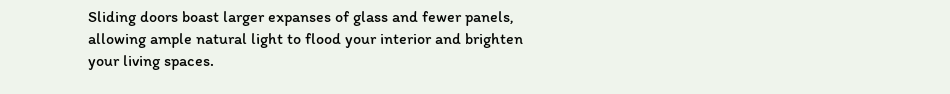Sliding doors boast larger expanses of glass and fewer panels, allowing ample natural light to flood your interior and brighten your living spaces.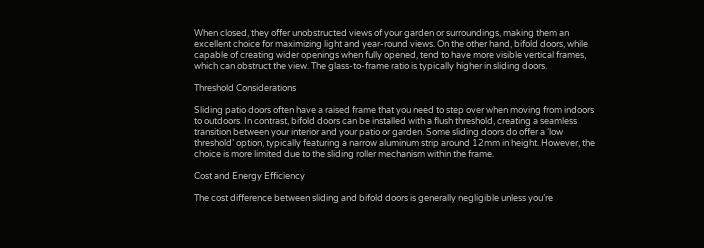When closed, they offer unobstructed views of your garden or surroundings, making them an excellent choice for maximizing light and year-round views. On the other hand, bifold doors, while capable of creating wider openings when fully opened, tend to have more visible vertical frames, which can obstruct the view. The glass-to-frame ratio is typically higher in sliding doors.

Threshold Considerations

Sliding patio doors often have a raised frame that you need to step over when moving from indoors to outdoors. In contrast, bifold doors can be installed with a flush threshold, creating a seamless transition between your interior and your patio or garden. Some sliding doors do offer a ‘low threshold’ option, typically featuring a narrow aluminum strip around 12mm in height. However, the choice is more limited due to the sliding roller mechanism within the frame.

Cost and Energy Efficiency

The cost difference between sliding and bifold doors is generally negligible unless you’re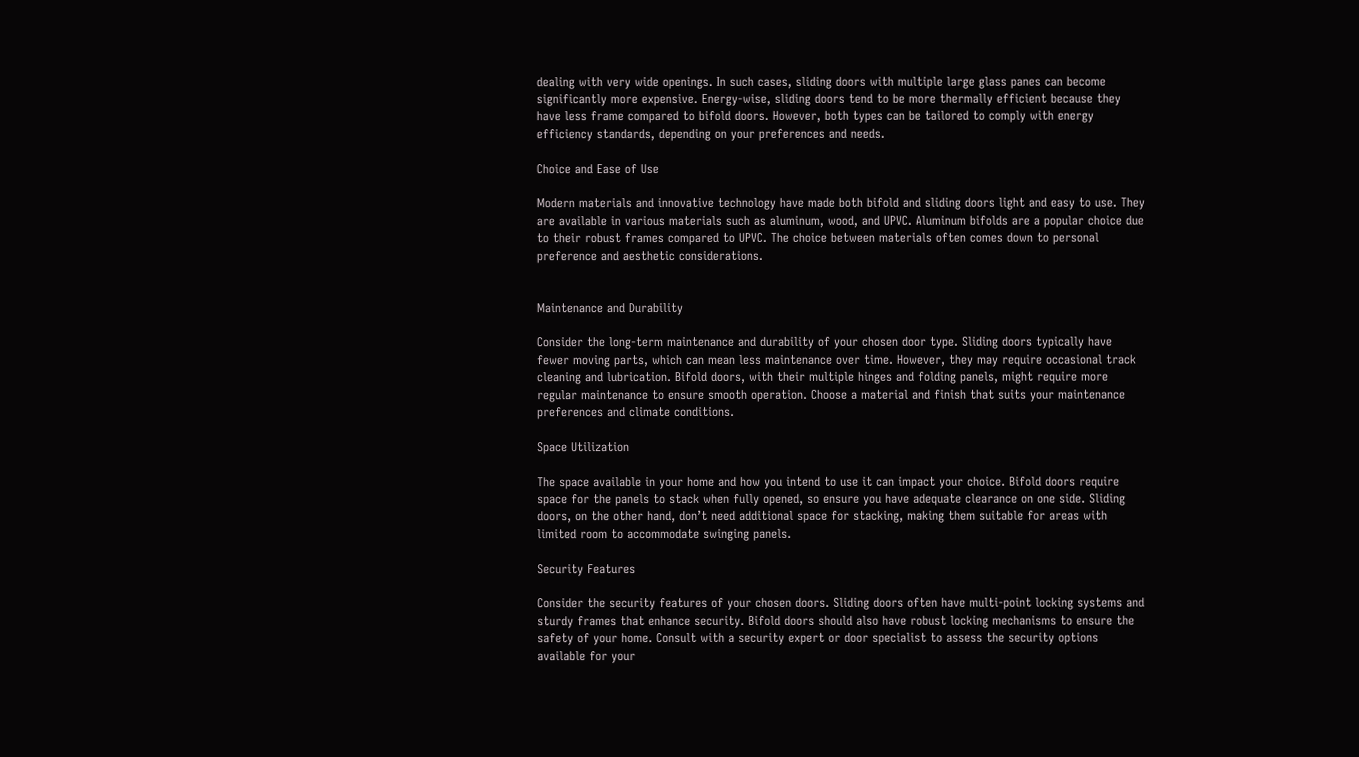dealing with very wide openings. In such cases, sliding doors with multiple large glass panes can become significantly more expensive. Energy-wise, sliding doors tend to be more thermally efficient because they have less frame compared to bifold doors. However, both types can be tailored to comply with energy efficiency standards, depending on your preferences and needs.

Choice and Ease of Use

Modern materials and innovative technology have made both bifold and sliding doors light and easy to use. They are available in various materials such as aluminum, wood, and UPVC. Aluminum bifolds are a popular choice due to their robust frames compared to UPVC. The choice between materials often comes down to personal preference and aesthetic considerations.


Maintenance and Durability

Consider the long-term maintenance and durability of your chosen door type. Sliding doors typically have fewer moving parts, which can mean less maintenance over time. However, they may require occasional track cleaning and lubrication. Bifold doors, with their multiple hinges and folding panels, might require more regular maintenance to ensure smooth operation. Choose a material and finish that suits your maintenance preferences and climate conditions.

Space Utilization

The space available in your home and how you intend to use it can impact your choice. Bifold doors require space for the panels to stack when fully opened, so ensure you have adequate clearance on one side. Sliding doors, on the other hand, don’t need additional space for stacking, making them suitable for areas with limited room to accommodate swinging panels.

Security Features

Consider the security features of your chosen doors. Sliding doors often have multi-point locking systems and sturdy frames that enhance security. Bifold doors should also have robust locking mechanisms to ensure the safety of your home. Consult with a security expert or door specialist to assess the security options available for your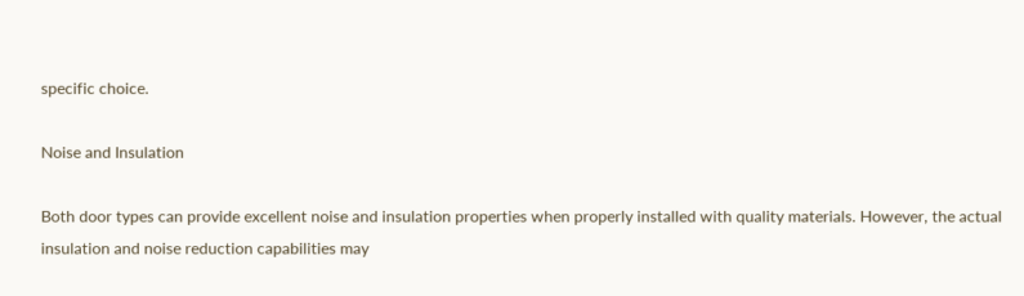specific choice.

Noise and Insulation

Both door types can provide excellent noise and insulation properties when properly installed with quality materials. However, the actual insulation and noise reduction capabilities may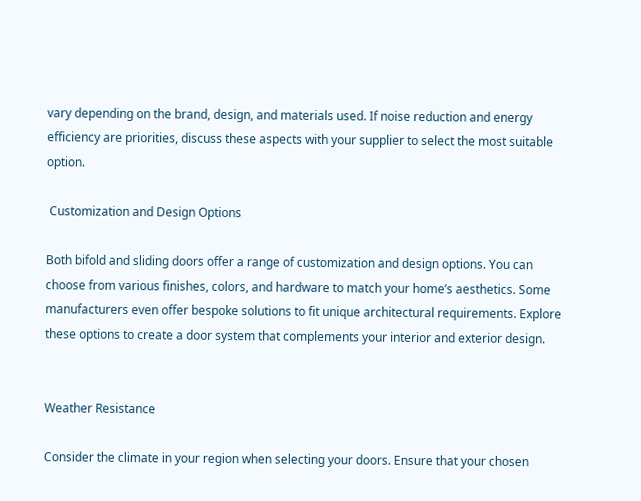vary depending on the brand, design, and materials used. If noise reduction and energy efficiency are priorities, discuss these aspects with your supplier to select the most suitable option.

 Customization and Design Options

Both bifold and sliding doors offer a range of customization and design options. You can choose from various finishes, colors, and hardware to match your home’s aesthetics. Some manufacturers even offer bespoke solutions to fit unique architectural requirements. Explore these options to create a door system that complements your interior and exterior design.


Weather Resistance

Consider the climate in your region when selecting your doors. Ensure that your chosen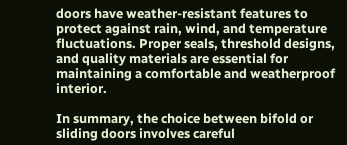doors have weather-resistant features to protect against rain, wind, and temperature fluctuations. Proper seals, threshold designs, and quality materials are essential for maintaining a comfortable and weatherproof interior.

In summary, the choice between bifold or sliding doors involves careful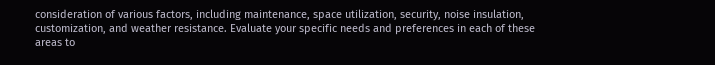consideration of various factors, including maintenance, space utilization, security, noise insulation, customization, and weather resistance. Evaluate your specific needs and preferences in each of these areas to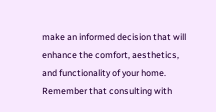make an informed decision that will enhance the comfort, aesthetics, and functionality of your home. Remember that consulting with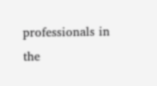professionals in the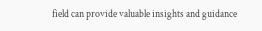field can provide valuable insights and guidance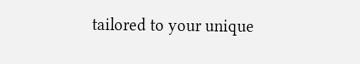tailored to your unique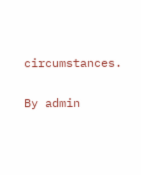circumstances.

By admin